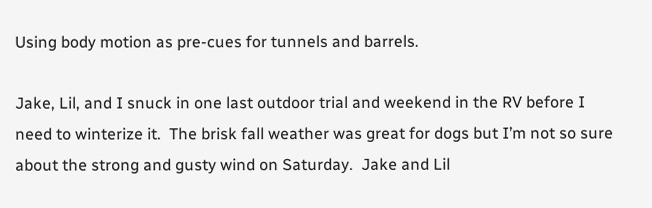Using body motion as pre-cues for tunnels and barrels.

Jake, Lil, and I snuck in one last outdoor trial and weekend in the RV before I need to winterize it.  The brisk fall weather was great for dogs but I’m not so sure about the strong and gusty wind on Saturday.  Jake and Lil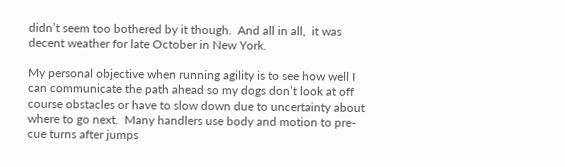didn’t seem too bothered by it though.  And all in all,  it was decent weather for late October in New York.

My personal objective when running agility is to see how well I can communicate the path ahead so my dogs don’t look at off course obstacles or have to slow down due to uncertainty about where to go next.  Many handlers use body and motion to pre-cue turns after jumps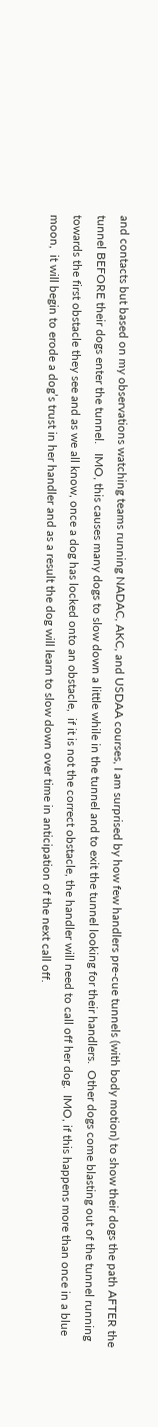and contacts but based on my observations watching teams running NADAC, AKC, and USDAA courses, I am surprised by how few handlers pre-cue tunnels (with body motion) to show their dogs the path AFTER the tunnel BEFORE their dogs enter the tunnel.   IMO, this causes many dogs to slow down a little while in the tunnel and to exit the tunnel looking for their handlers.  Other dogs come blasting out of the tunnel running towards the first obstacle they see and as we all know, once a dog has locked onto an obstacle,  if it is not the correct obstacle, the handler will need to call off her dog.  IMO, if this happens more than once in a blue moon,  it will begin to erode a dog’s trust in her handler and as a result the dog will learn to slow down over time in anticipation of the next call off.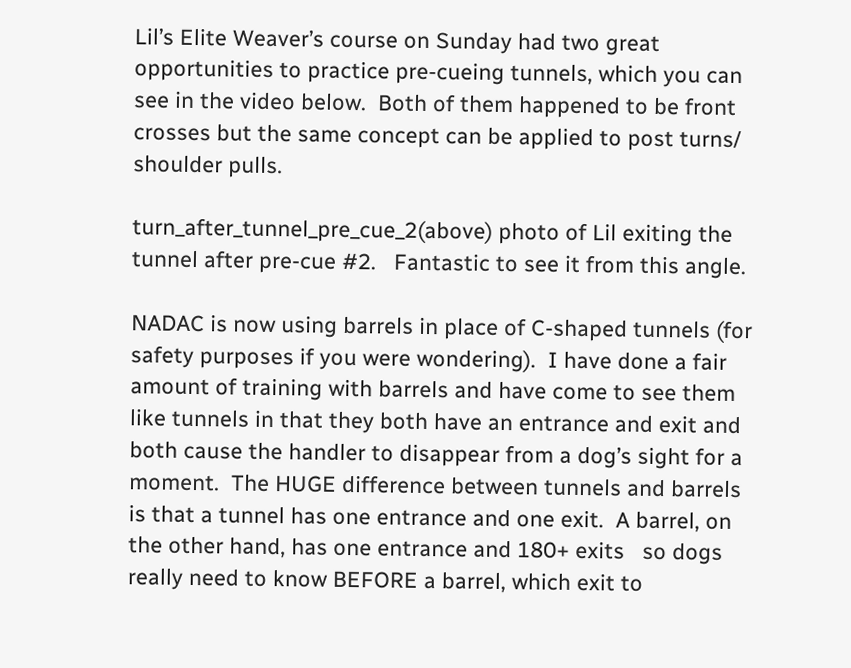Lil’s Elite Weaver’s course on Sunday had two great opportunities to practice pre-cueing tunnels, which you can see in the video below.  Both of them happened to be front crosses but the same concept can be applied to post turns/ shoulder pulls.

turn_after_tunnel_pre_cue_2(above) photo of Lil exiting the tunnel after pre-cue #2.   Fantastic to see it from this angle.

NADAC is now using barrels in place of C-shaped tunnels (for safety purposes if you were wondering).  I have done a fair amount of training with barrels and have come to see them like tunnels in that they both have an entrance and exit and both cause the handler to disappear from a dog’s sight for a moment.  The HUGE difference between tunnels and barrels is that a tunnel has one entrance and one exit.  A barrel, on the other hand, has one entrance and 180+ exits   so dogs really need to know BEFORE a barrel, which exit to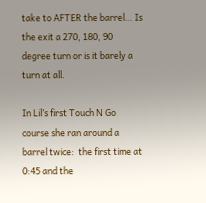take to AFTER the barrel… Is the exit a 270, 180, 90 degree turn or is it barely a turn at all.

In Lil’s first Touch N Go course she ran around a barrel twice:  the first time at 0:45 and the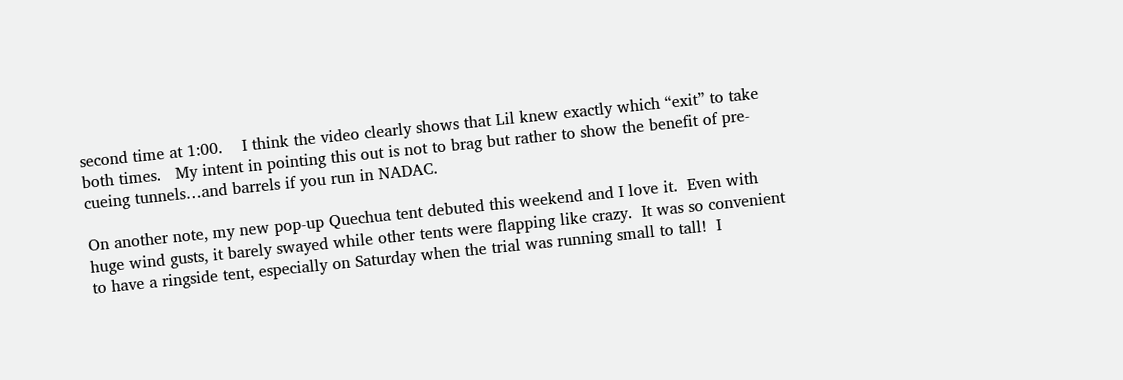second time at 1:00.    I think the video clearly shows that Lil knew exactly which “exit” to take both times.   My intent in pointing this out is not to brag but rather to show the benefit of pre-cueing tunnels…and barrels if you run in NADAC.

On another note, my new pop-up Quechua tent debuted this weekend and I love it.  Even with huge wind gusts, it barely swayed while other tents were flapping like crazy.  It was so convenient to have a ringside tent, especially on Saturday when the trial was running small to tall!  I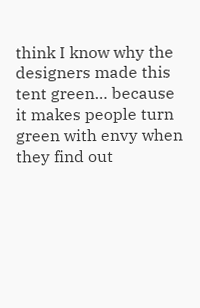think I know why the designers made this tent green… because it makes people turn green with envy when they find out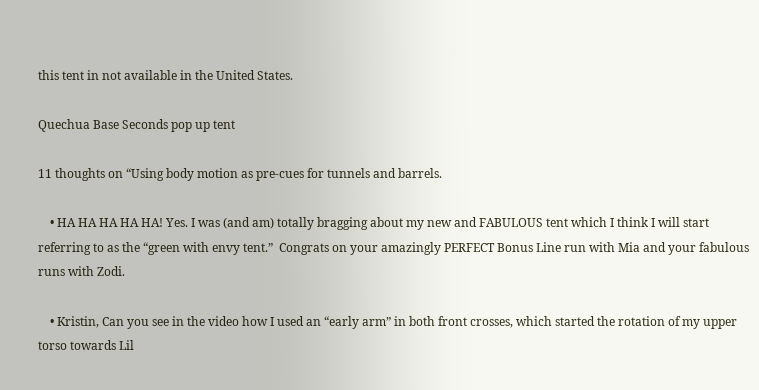this tent in not available in the United States.

Quechua Base Seconds pop up tent

11 thoughts on “Using body motion as pre-cues for tunnels and barrels.

    • HA HA HA HA HA! Yes. I was (and am) totally bragging about my new and FABULOUS tent which I think I will start referring to as the “green with envy tent.”  Congrats on your amazingly PERFECT Bonus Line run with Mia and your fabulous runs with Zodi.

    • Kristin, Can you see in the video how I used an “early arm” in both front crosses, which started the rotation of my upper torso towards Lil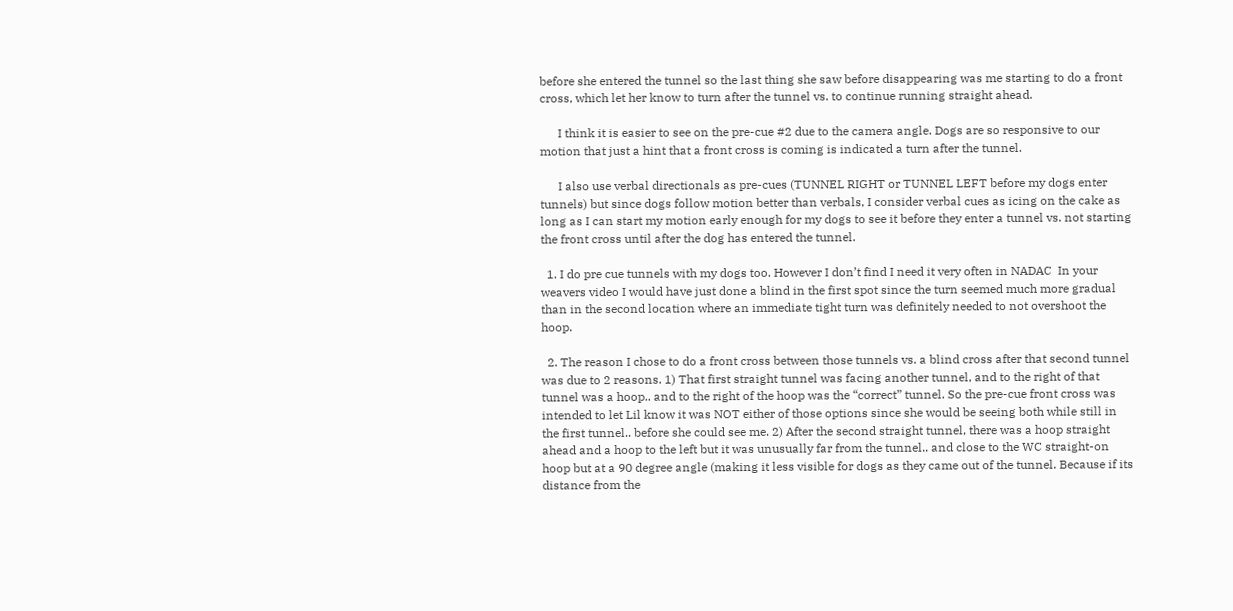before she entered the tunnel so the last thing she saw before disappearing was me starting to do a front cross, which let her know to turn after the tunnel vs. to continue running straight ahead.

      I think it is easier to see on the pre-cue #2 due to the camera angle. Dogs are so responsive to our motion that just a hint that a front cross is coming is indicated a turn after the tunnel.

      I also use verbal directionals as pre-cues (TUNNEL RIGHT or TUNNEL LEFT before my dogs enter tunnels) but since dogs follow motion better than verbals, I consider verbal cues as icing on the cake as long as I can start my motion early enough for my dogs to see it before they enter a tunnel vs. not starting the front cross until after the dog has entered the tunnel.

  1. I do pre cue tunnels with my dogs too. However I don’t find I need it very often in NADAC  In your weavers video I would have just done a blind in the first spot since the turn seemed much more gradual than in the second location where an immediate tight turn was definitely needed to not overshoot the hoop.

  2. The reason I chose to do a front cross between those tunnels vs. a blind cross after that second tunnel was due to 2 reasons. 1) That first straight tunnel was facing another tunnel, and to the right of that tunnel was a hoop.. and to the right of the hoop was the “correct” tunnel. So the pre-cue front cross was intended to let Lil know it was NOT either of those options since she would be seeing both while still in the first tunnel.. before she could see me. 2) After the second straight tunnel, there was a hoop straight ahead and a hoop to the left but it was unusually far from the tunnel.. and close to the WC straight-on hoop but at a 90 degree angle (making it less visible for dogs as they came out of the tunnel. Because if its distance from the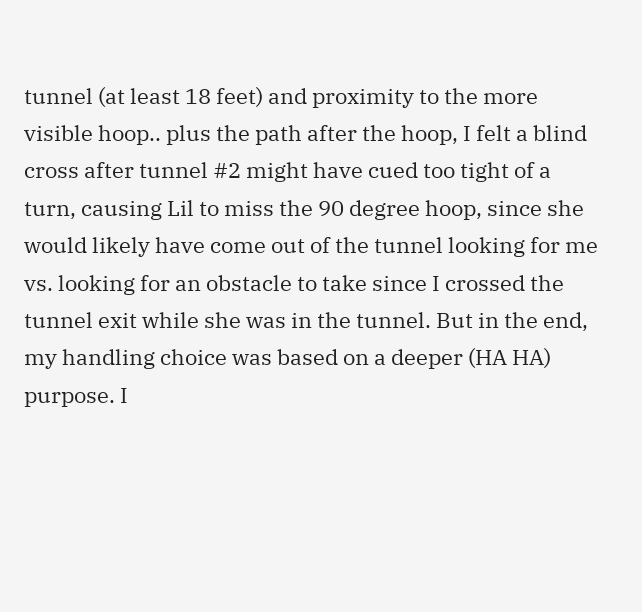tunnel (at least 18 feet) and proximity to the more visible hoop.. plus the path after the hoop, I felt a blind cross after tunnel #2 might have cued too tight of a turn, causing Lil to miss the 90 degree hoop, since she would likely have come out of the tunnel looking for me vs. looking for an obstacle to take since I crossed the tunnel exit while she was in the tunnel. But in the end, my handling choice was based on a deeper (HA HA) purpose. I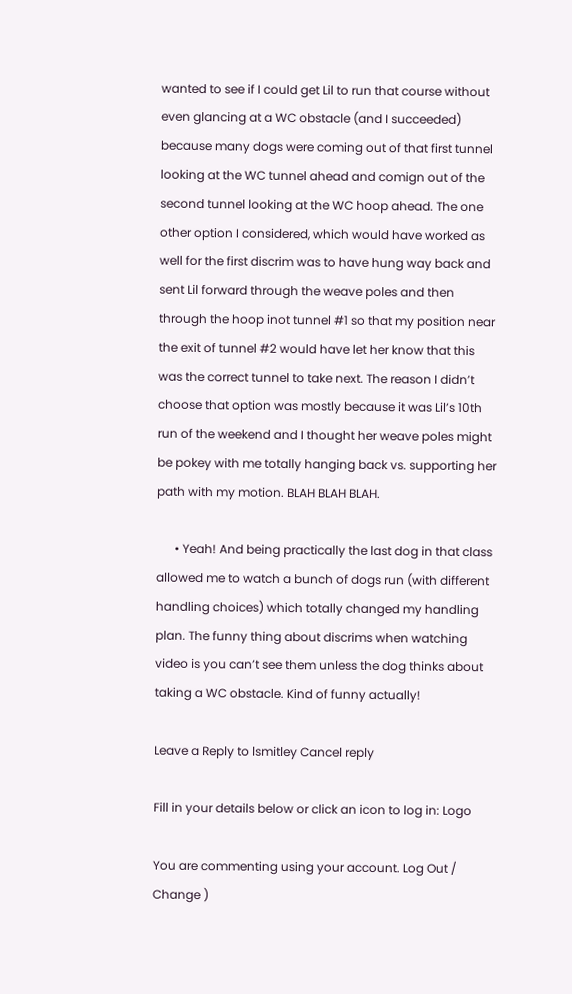wanted to see if I could get Lil to run that course without even glancing at a WC obstacle (and I succeeded) because many dogs were coming out of that first tunnel looking at the WC tunnel ahead and comign out of the second tunnel looking at the WC hoop ahead. The one other option I considered, which would have worked as well for the first discrim was to have hung way back and sent Lil forward through the weave poles and then through the hoop inot tunnel #1 so that my position near the exit of tunnel #2 would have let her know that this was the correct tunnel to take next. The reason I didn’t choose that option was mostly because it was Lil’s 10th run of the weekend and I thought her weave poles might be pokey with me totally hanging back vs. supporting her path with my motion. BLAH BLAH BLAH.

      • Yeah! And being practically the last dog in that class allowed me to watch a bunch of dogs run (with different handling choices) which totally changed my handling plan. The funny thing about discrims when watching video is you can’t see them unless the dog thinks about taking a WC obstacle. Kind of funny actually!

Leave a Reply to lsmitley Cancel reply

Fill in your details below or click an icon to log in: Logo

You are commenting using your account. Log Out /  Change )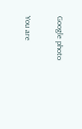Google photo

You are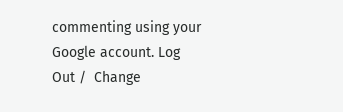commenting using your Google account. Log Out /  Change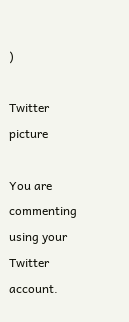)

Twitter picture

You are commenting using your Twitter account.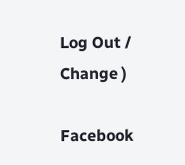Log Out /  Change )

Facebook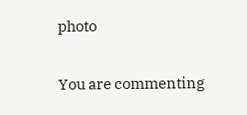photo

You are commenting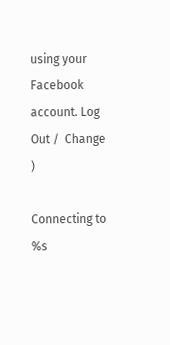using your Facebook account. Log Out /  Change )

Connecting to %s